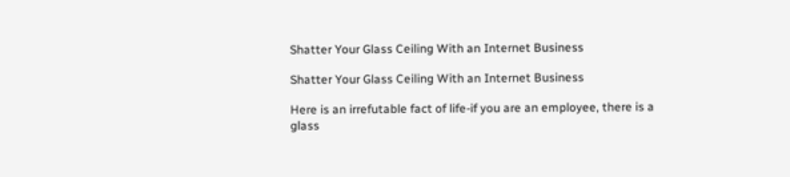Shatter Your Glass Ceiling With an Internet Business

Shatter Your Glass Ceiling With an Internet Business

Here is an irrefutable fact of life-if you are an employee, there is a glass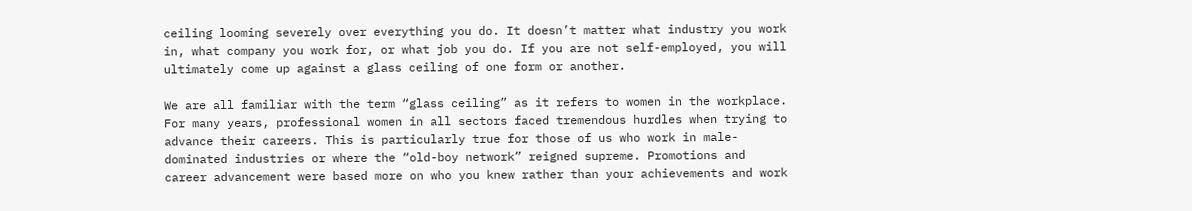ceiling looming severely over everything you do. It doesn’t matter what industry you work in, what company you work for, or what job you do. If you are not self-employed, you will ultimately come up against a glass ceiling of one form or another.

We are all familiar with the term “glass ceiling” as it refers to women in the workplace. For many years, professional women in all sectors faced tremendous hurdles when trying to advance their careers. This is particularly true for those of us who work in male-dominated industries or where the “old-boy network” reigned supreme. Promotions and career advancement were based more on who you knew rather than your achievements and work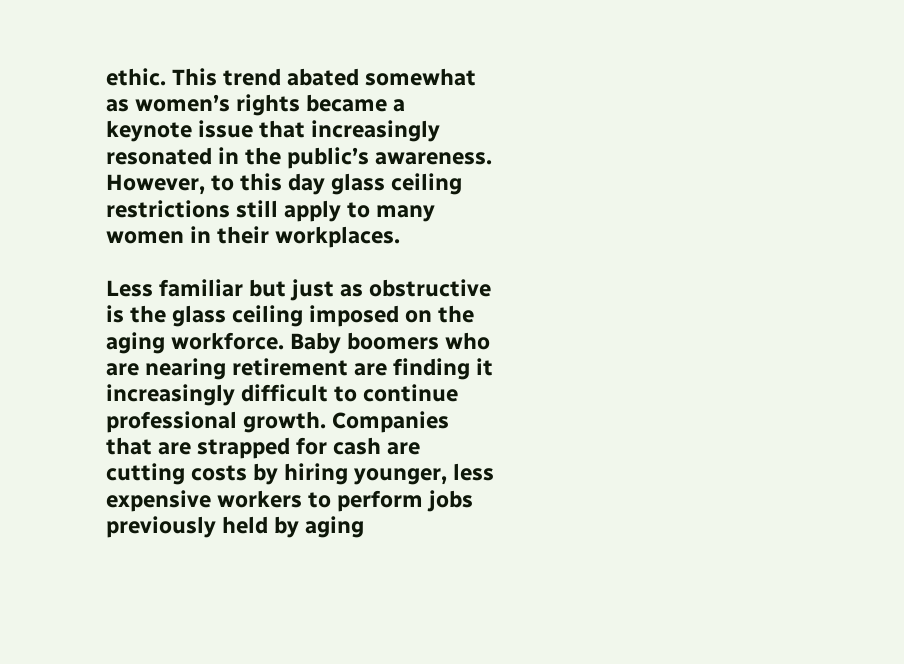ethic. This trend abated somewhat as women’s rights became a keynote issue that increasingly resonated in the public’s awareness. However, to this day glass ceiling restrictions still apply to many women in their workplaces.

Less familiar but just as obstructive is the glass ceiling imposed on the aging workforce. Baby boomers who are nearing retirement are finding it increasingly difficult to continue professional growth. Companies that are strapped for cash are cutting costs by hiring younger, less expensive workers to perform jobs previously held by aging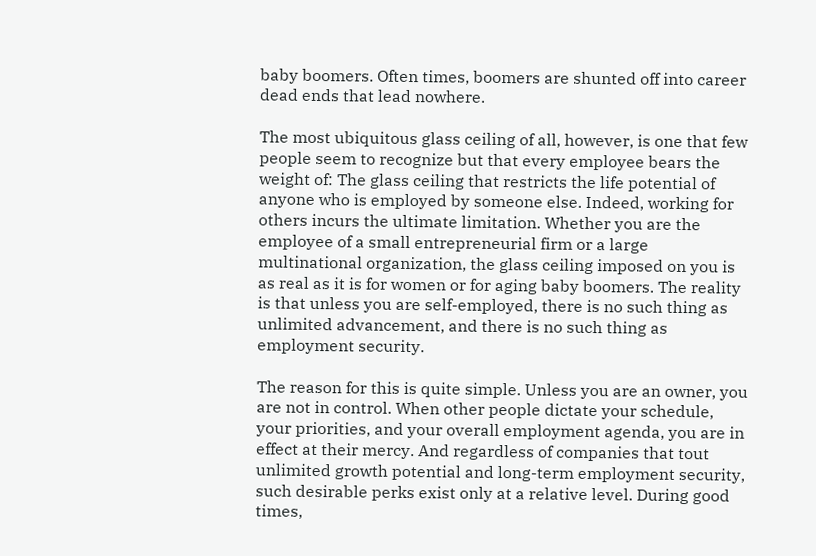baby boomers. Often times, boomers are shunted off into career dead ends that lead nowhere.

The most ubiquitous glass ceiling of all, however, is one that few people seem to recognize but that every employee bears the weight of: The glass ceiling that restricts the life potential of anyone who is employed by someone else. Indeed, working for others incurs the ultimate limitation. Whether you are the employee of a small entrepreneurial firm or a large multinational organization, the glass ceiling imposed on you is as real as it is for women or for aging baby boomers. The reality is that unless you are self-employed, there is no such thing as unlimited advancement, and there is no such thing as employment security.

The reason for this is quite simple. Unless you are an owner, you are not in control. When other people dictate your schedule, your priorities, and your overall employment agenda, you are in effect at their mercy. And regardless of companies that tout unlimited growth potential and long-term employment security, such desirable perks exist only at a relative level. During good times,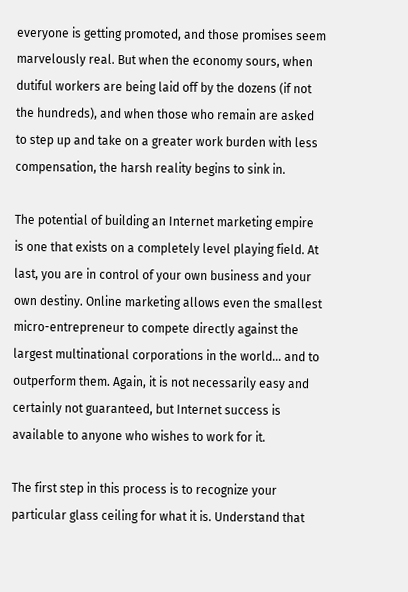everyone is getting promoted, and those promises seem marvelously real. But when the economy sours, when dutiful workers are being laid off by the dozens (if not the hundreds), and when those who remain are asked to step up and take on a greater work burden with less compensation, the harsh reality begins to sink in.

The potential of building an Internet marketing empire is one that exists on a completely level playing field. At last, you are in control of your own business and your own destiny. Online marketing allows even the smallest micro-entrepreneur to compete directly against the largest multinational corporations in the world… and to outperform them. Again, it is not necessarily easy and certainly not guaranteed, but Internet success is available to anyone who wishes to work for it.

The first step in this process is to recognize your particular glass ceiling for what it is. Understand that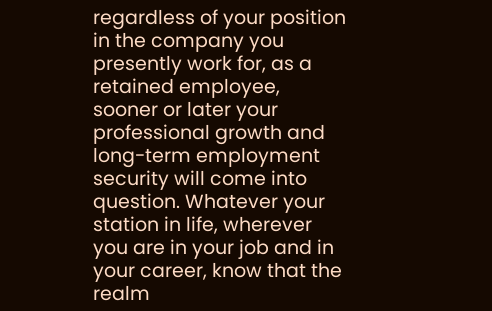regardless of your position in the company you presently work for, as a retained employee, sooner or later your professional growth and long-term employment security will come into question. Whatever your station in life, wherever you are in your job and in your career, know that the realm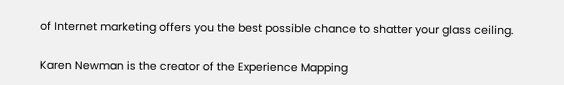of Internet marketing offers you the best possible chance to shatter your glass ceiling.

Karen Newman is the creator of the Experience Mapping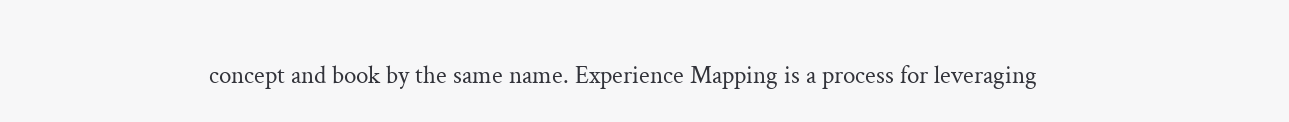concept and book by the same name. Experience Mapping is a process for leveraging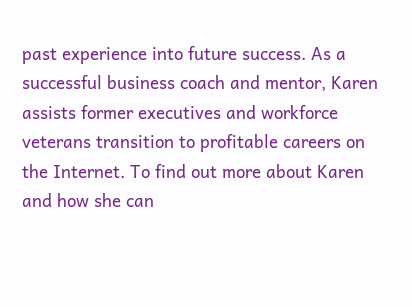past experience into future success. As a successful business coach and mentor, Karen assists former executives and workforce veterans transition to profitable careers on the Internet. To find out more about Karen and how she can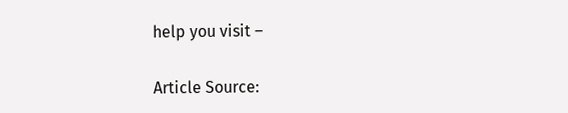help you visit –

Article Source: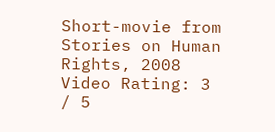Short-movie from Stories on Human Rights, 2008
Video Rating: 3 / 5